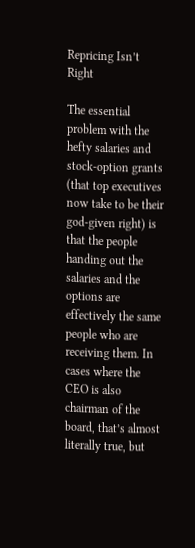Repricing Isn’t Right

The essential problem with the hefty salaries and stock-option grants (that top executives now take to be their god-given right) is that the people handing out the salaries and the options are effectively the same people who are receiving them. In cases where the CEO is also chairman of the board, that’s almost literally true, but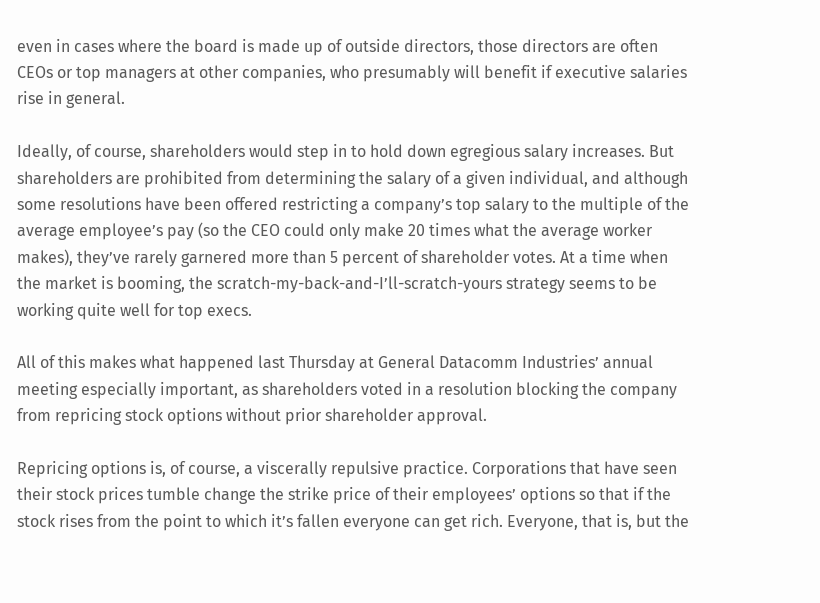even in cases where the board is made up of outside directors, those directors are often CEOs or top managers at other companies, who presumably will benefit if executive salaries rise in general.

Ideally, of course, shareholders would step in to hold down egregious salary increases. But shareholders are prohibited from determining the salary of a given individual, and although some resolutions have been offered restricting a company’s top salary to the multiple of the average employee’s pay (so the CEO could only make 20 times what the average worker makes), they’ve rarely garnered more than 5 percent of shareholder votes. At a time when the market is booming, the scratch-my-back-and-I’ll-scratch-yours strategy seems to be working quite well for top execs.

All of this makes what happened last Thursday at General Datacomm Industries’ annual meeting especially important, as shareholders voted in a resolution blocking the company from repricing stock options without prior shareholder approval.

Repricing options is, of course, a viscerally repulsive practice. Corporations that have seen their stock prices tumble change the strike price of their employees’ options so that if the stock rises from the point to which it’s fallen everyone can get rich. Everyone, that is, but the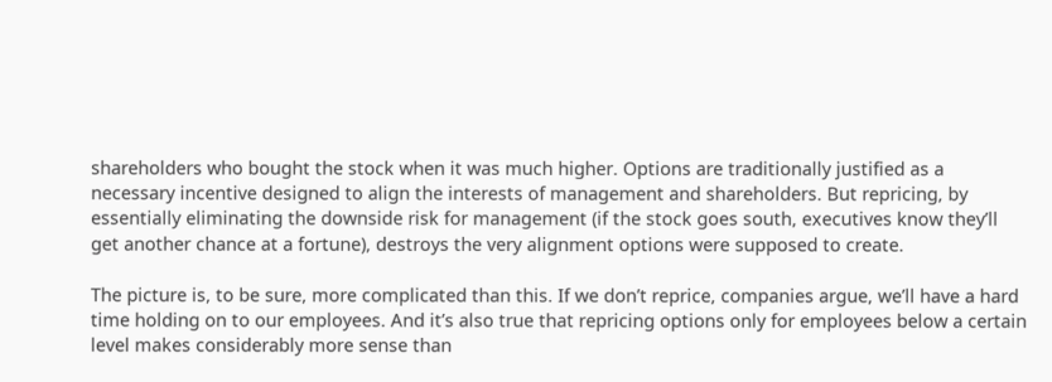shareholders who bought the stock when it was much higher. Options are traditionally justified as a necessary incentive designed to align the interests of management and shareholders. But repricing, by essentially eliminating the downside risk for management (if the stock goes south, executives know they’ll get another chance at a fortune), destroys the very alignment options were supposed to create.

The picture is, to be sure, more complicated than this. If we don’t reprice, companies argue, we’ll have a hard time holding on to our employees. And it’s also true that repricing options only for employees below a certain level makes considerably more sense than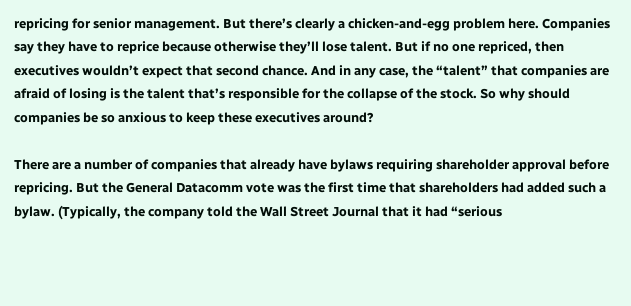repricing for senior management. But there’s clearly a chicken-and-egg problem here. Companies say they have to reprice because otherwise they’ll lose talent. But if no one repriced, then executives wouldn’t expect that second chance. And in any case, the “talent” that companies are afraid of losing is the talent that’s responsible for the collapse of the stock. So why should companies be so anxious to keep these executives around?

There are a number of companies that already have bylaws requiring shareholder approval before repricing. But the General Datacomm vote was the first time that shareholders had added such a bylaw. (Typically, the company told the Wall Street Journal that it had “serious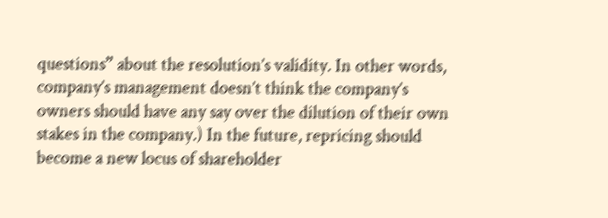questions” about the resolution’s validity. In other words, company’s management doesn’t think the company’s owners should have any say over the dilution of their own stakes in the company.) In the future, repricing should become a new locus of shareholder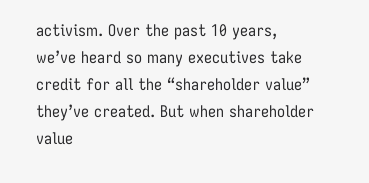activism. Over the past 10 years, we’ve heard so many executives take credit for all the “shareholder value” they’ve created. But when shareholder value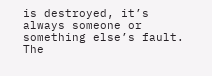is destroyed, it’s always someone or something else’s fault. The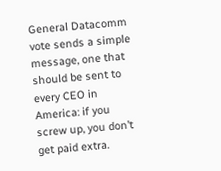General Datacomm vote sends a simple message, one that should be sent to every CEO in America: if you screw up, you don’t get paid extra.